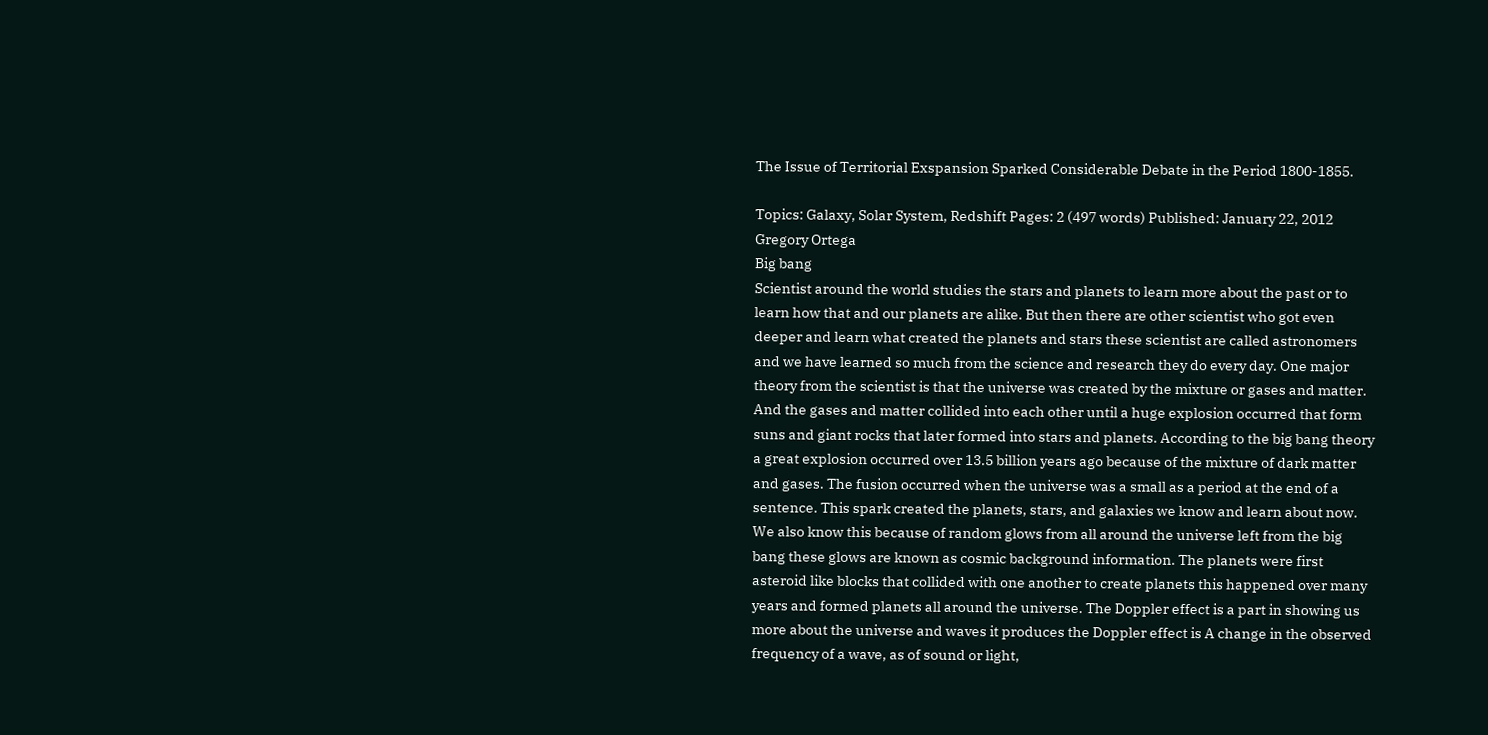The Issue of Territorial Exspansion Sparked Considerable Debate in the Period 1800-1855.

Topics: Galaxy, Solar System, Redshift Pages: 2 (497 words) Published: January 22, 2012
Gregory Ortega
Big bang
Scientist around the world studies the stars and planets to learn more about the past or to learn how that and our planets are alike. But then there are other scientist who got even deeper and learn what created the planets and stars these scientist are called astronomers and we have learned so much from the science and research they do every day. One major theory from the scientist is that the universe was created by the mixture or gases and matter. And the gases and matter collided into each other until a huge explosion occurred that form suns and giant rocks that later formed into stars and planets. According to the big bang theory a great explosion occurred over 13.5 billion years ago because of the mixture of dark matter and gases. The fusion occurred when the universe was a small as a period at the end of a sentence. This spark created the planets, stars, and galaxies we know and learn about now. We also know this because of random glows from all around the universe left from the big bang these glows are known as cosmic background information. The planets were first asteroid like blocks that collided with one another to create planets this happened over many years and formed planets all around the universe. The Doppler effect is a part in showing us more about the universe and waves it produces the Doppler effect is A change in the observed frequency of a wave, as of sound or light,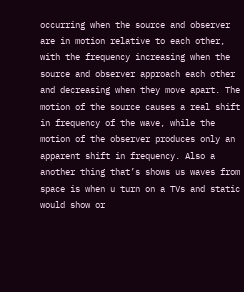occurring when the source and observer are in motion relative to each other, with the frequency increasing when the source and observer approach each other and decreasing when they move apart. The motion of the source causes a real shift in frequency of the wave, while the motion of the observer produces only an apparent shift in frequency. Also a another thing that’s shows us waves from space is when u turn on a TVs and static would show or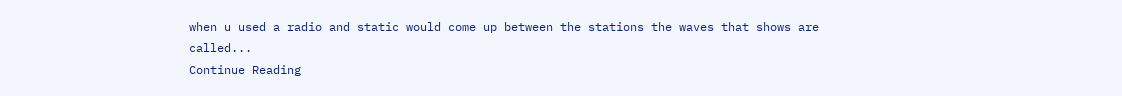when u used a radio and static would come up between the stations the waves that shows are called...
Continue Reading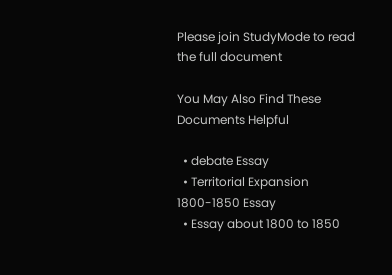Please join StudyMode to read the full document

You May Also Find These Documents Helpful

  • debate Essay
  • Territorial Expansion 1800-1850 Essay
  • Essay about 1800 to 1850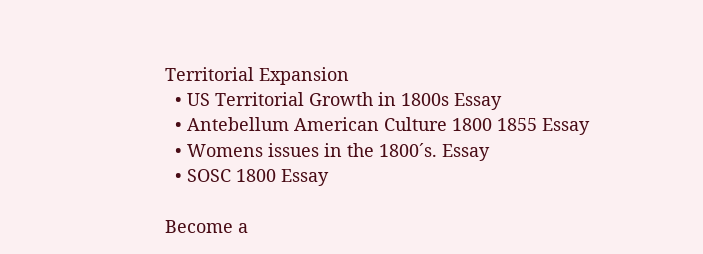Territorial Expansion
  • US Territorial Growth in 1800s Essay
  • Antebellum American Culture 1800 1855 Essay
  • Womens issues in the 1800´s. Essay
  • SOSC 1800 Essay

Become a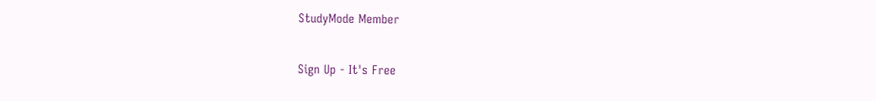StudyMode Member

Sign Up - It's Free